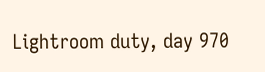Lightroom duty, day 970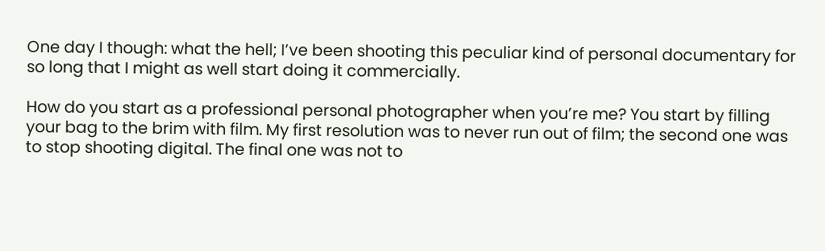One day I though: what the hell; I’ve been shooting this peculiar kind of personal documentary for so long that I might as well start doing it commercially.

How do you start as a professional personal photographer when you’re me? You start by filling your bag to the brim with film. My first resolution was to never run out of film; the second one was to stop shooting digital. The final one was not to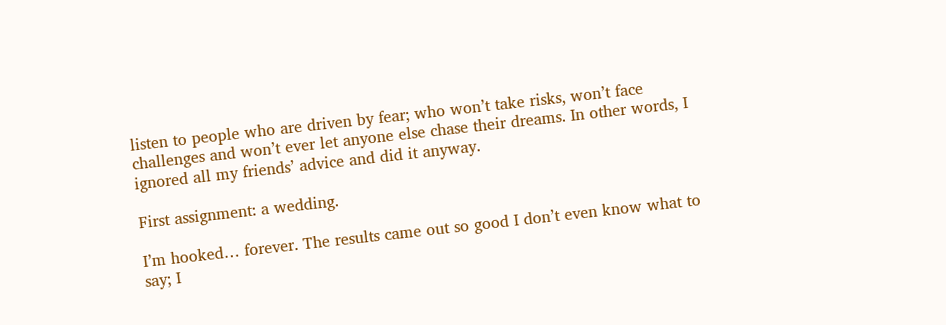listen to people who are driven by fear; who won’t take risks, won’t face challenges and won’t ever let anyone else chase their dreams. In other words, I ignored all my friends’ advice and did it anyway.

First assignment: a wedding.

I’m hooked… forever. The results came out so good I don’t even know what to say; I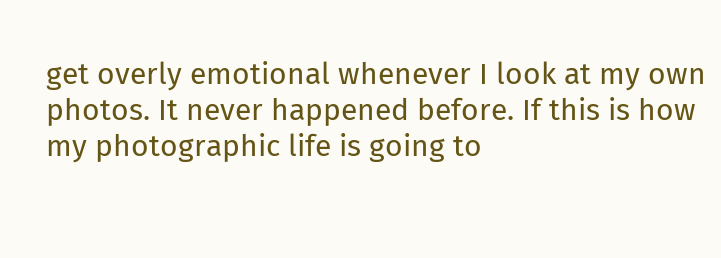get overly emotional whenever I look at my own photos. It never happened before. If this is how my photographic life is going to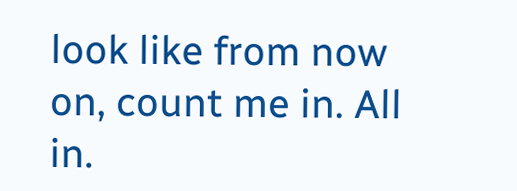look like from now on, count me in. All in.